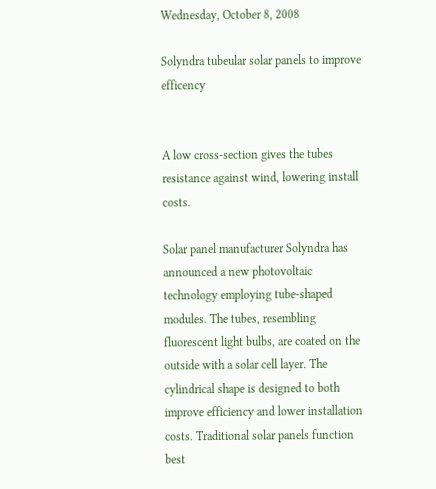Wednesday, October 8, 2008

Solyndra tubeular solar panels to improve efficency


A low cross-section gives the tubes resistance against wind, lowering install costs.

Solar panel manufacturer Solyndra has announced a new photovoltaic technology employing tube-shaped modules. The tubes, resembling fluorescent light bulbs, are coated on the outside with a solar cell layer. The cylindrical shape is designed to both improve efficiency and lower installation costs. Traditional solar panels function best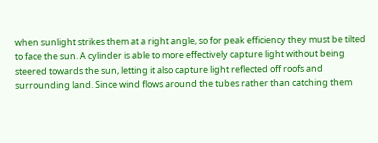when sunlight strikes them at a right angle, so for peak efficiency they must be tilted to face the sun. A cylinder is able to more effectively capture light without being steered towards the sun, letting it also capture light reflected off roofs and surrounding land. Since wind flows around the tubes rather than catching them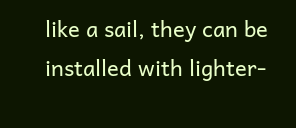like a sail, they can be installed with lighter-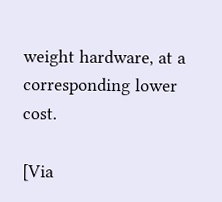weight hardware, at a corresponding lower cost.

[Via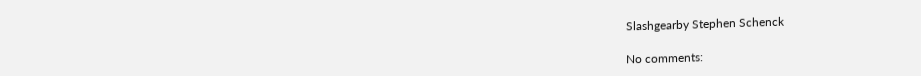Slashgearby Stephen Schenck

No comments: